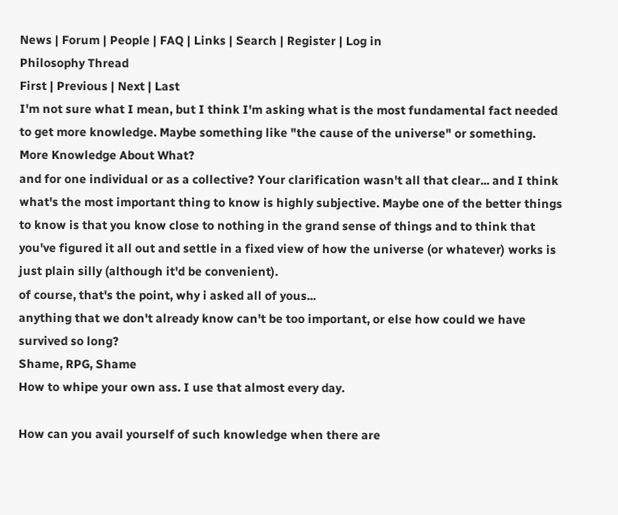News | Forum | People | FAQ | Links | Search | Register | Log in
Philosophy Thread
First | Previous | Next | Last
I'm not sure what I mean, but I think I'm asking what is the most fundamental fact needed to get more knowledge. Maybe something like "the cause of the universe" or something.
More Knowledge About What?
and for one individual or as a collective? Your clarification wasn't all that clear... and I think what's the most important thing to know is highly subjective. Maybe one of the better things to know is that you know close to nothing in the grand sense of things and to think that you've figured it all out and settle in a fixed view of how the universe (or whatever) works is just plain silly (although it'd be convenient).
of course, that's the point, why i asked all of yous...
anything that we don't already know can't be too important, or else how could we have survived so long?
Shame, RPG, Shame
How to whipe your own ass. I use that almost every day.

How can you avail yourself of such knowledge when there are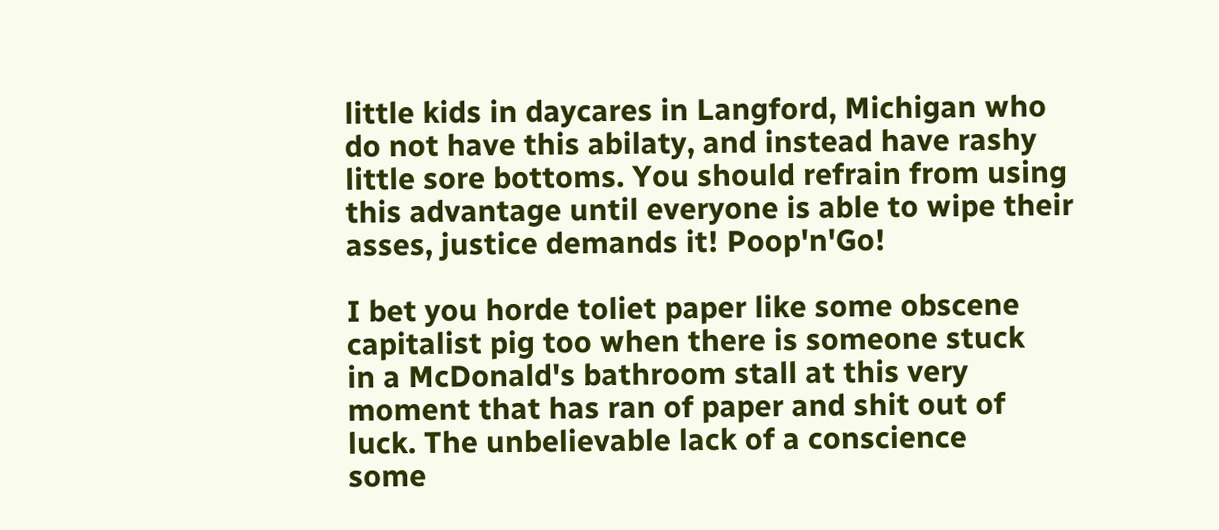little kids in daycares in Langford, Michigan who do not have this abilaty, and instead have rashy little sore bottoms. You should refrain from using this advantage until everyone is able to wipe their asses, justice demands it! Poop'n'Go!

I bet you horde toliet paper like some obscene capitalist pig too when there is someone stuck
in a McDonald's bathroom stall at this very moment that has ran of paper and shit out of luck. The unbelievable lack of a conscience
some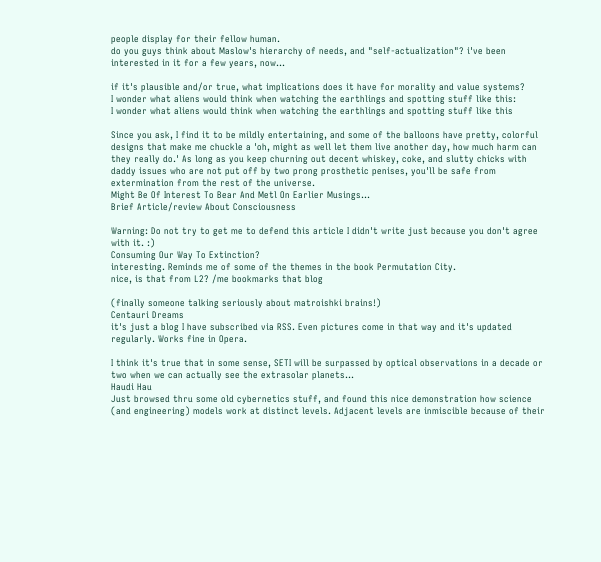people display for their fellow human.
do you guys think about Maslow's hierarchy of needs, and "self-actualization"? i've been interested in it for a few years, now...

if it's plausible and/or true, what implications does it have for morality and value systems?
I wonder what aliens would think when watching the earthlings and spotting stuff like this:
I wonder what aliens would think when watching the earthlings and spotting stuff like this

Since you ask, I find it to be mildly entertaining, and some of the balloons have pretty, colorful designs that make me chuckle a 'oh, might as well let them live another day, how much harm can they really do.' As long as you keep churning out decent whiskey, coke, and slutty chicks with daddy issues who are not put off by two prong prosthetic penises, you'll be safe from extermination from the rest of the universe.
Might Be Of Interest To Bear And Metl On Earlier Musings...
Brief Article/review About Consciousness

Warning: Do not try to get me to defend this article I didn't write just because you don't agree with it. :)
Consuming Our Way To Extinction?
interesting. Reminds me of some of the themes in the book Permutation City.
nice, is that from L2? /me bookmarks that blog

(finally someone talking seriously about matroishki brains!)
Centauri Dreams
it's just a blog I have subscribed via RSS. Even pictures come in that way and it's updated regularly. Works fine in Opera.

I think it's true that in some sense, SETI will be surpassed by optical observations in a decade or two when we can actually see the extrasolar planets...
Haudi Hau
Just browsed thru some old cybernetics stuff, and found this nice demonstration how science (and engineering) models work at distinct levels. Adjacent levels are inmiscible because of their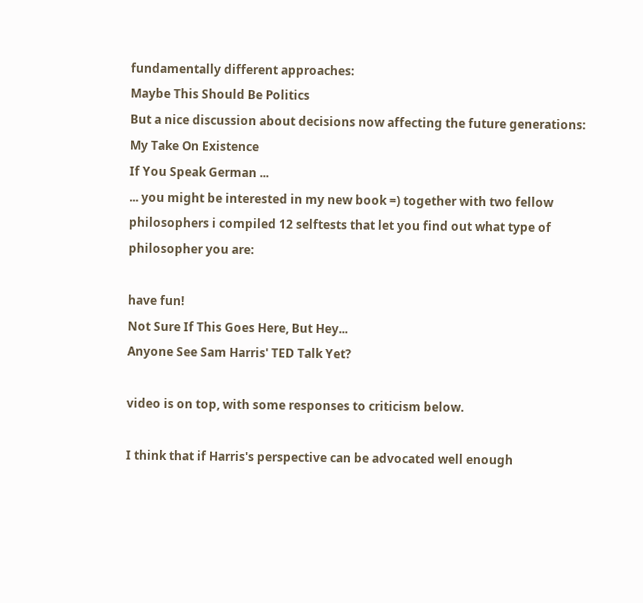fundamentally different approaches:
Maybe This Should Be Politics
But a nice discussion about decisions now affecting the future generations:
My Take On Existence
If You Speak German ...
... you might be interested in my new book =) together with two fellow philosophers i compiled 12 selftests that let you find out what type of philosopher you are:

have fun!
Not Sure If This Goes Here, But Hey...
Anyone See Sam Harris' TED Talk Yet?

video is on top, with some responses to criticism below.

I think that if Harris's perspective can be advocated well enough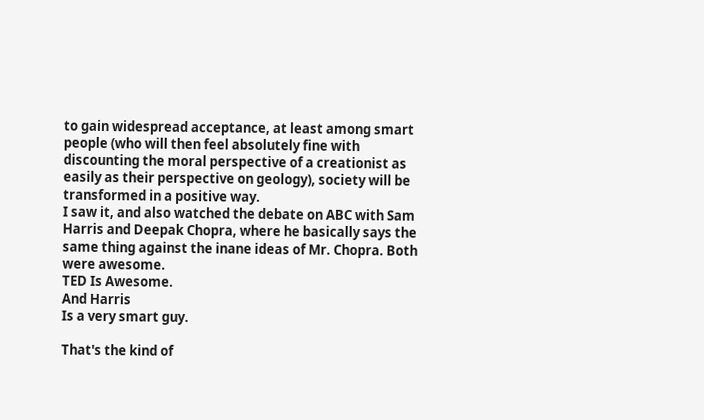to gain widespread acceptance, at least among smart people (who will then feel absolutely fine with discounting the moral perspective of a creationist as easily as their perspective on geology), society will be transformed in a positive way.
I saw it, and also watched the debate on ABC with Sam Harris and Deepak Chopra, where he basically says the same thing against the inane ideas of Mr. Chopra. Both were awesome.
TED Is Awesome.
And Harris
Is a very smart guy.

That's the kind of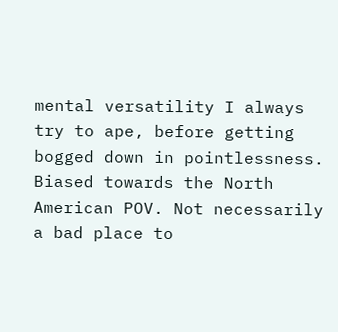mental versatility I always try to ape, before getting bogged down in pointlessness.
Biased towards the North American POV. Not necessarily a bad place to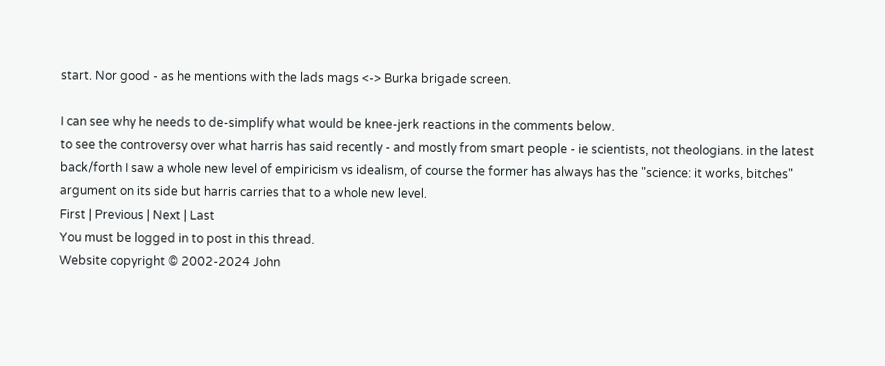start. Nor good - as he mentions with the lads mags <-> Burka brigade screen.

I can see why he needs to de-simplify what would be knee-jerk reactions in the comments below.
to see the controversy over what harris has said recently - and mostly from smart people - ie scientists, not theologians. in the latest back/forth I saw a whole new level of empiricism vs idealism, of course the former has always has the "science: it works, bitches" argument on its side but harris carries that to a whole new level.
First | Previous | Next | Last
You must be logged in to post in this thread.
Website copyright © 2002-2024 John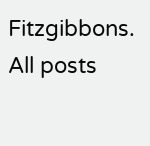Fitzgibbons. All posts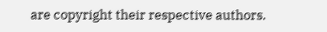are copyright their respective authors.